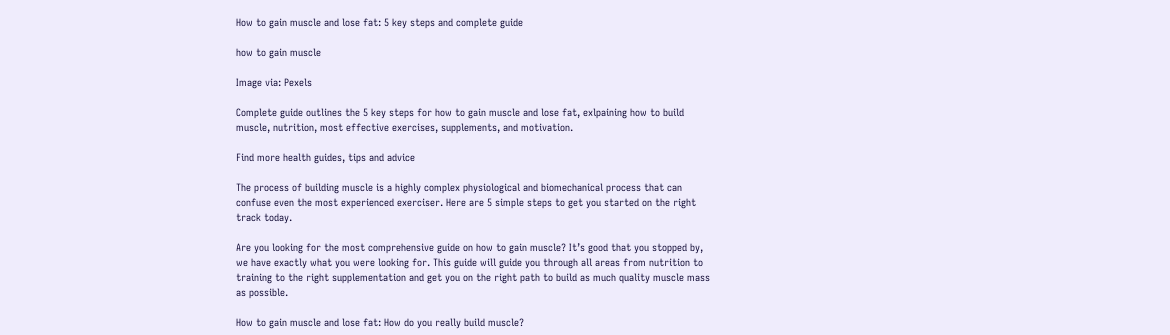How to gain muscle and lose fat: 5 key steps and complete guide

how to gain muscle

Image via: Pexels

Complete guide outlines the 5 key steps for how to gain muscle and lose fat, exlpaining how to build muscle, nutrition, most effective exercises, supplements, and motivation.

Find more health guides, tips and advice

The process of building muscle is a highly complex physiological and biomechanical process that can confuse even the most experienced exerciser. Here are 5 simple steps to get you started on the right track today.

Are you looking for the most comprehensive guide on how to gain muscle? It’s good that you stopped by, we have exactly what you were looking for. This guide will guide you through all areas from nutrition to training to the right supplementation and get you on the right path to build as much quality muscle mass as possible.

How to gain muscle and lose fat: How do you really build muscle?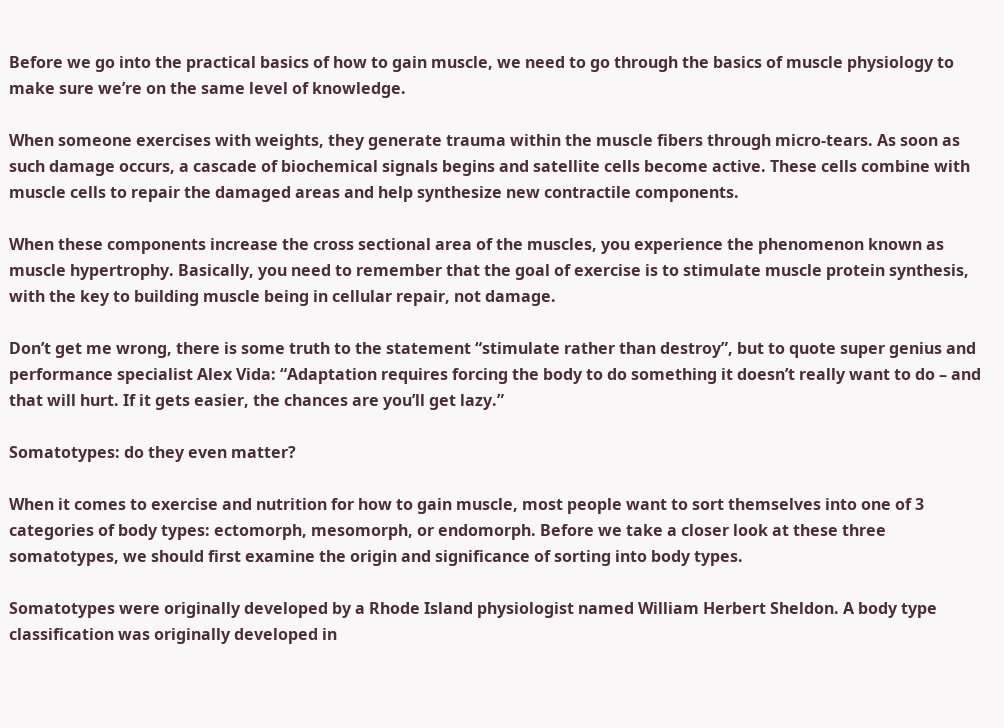Before we go into the practical basics of how to gain muscle, we need to go through the basics of muscle physiology to make sure we’re on the same level of knowledge.

When someone exercises with weights, they generate trauma within the muscle fibers through micro-tears. As soon as such damage occurs, a cascade of biochemical signals begins and satellite cells become active. These cells combine with muscle cells to repair the damaged areas and help synthesize new contractile components.

When these components increase the cross sectional area of the muscles, you experience the phenomenon known as muscle hypertrophy. Basically, you need to remember that the goal of exercise is to stimulate muscle protein synthesis, with the key to building muscle being in cellular repair, not damage.

Don’t get me wrong, there is some truth to the statement “stimulate rather than destroy”, but to quote super genius and performance specialist Alex Vida: “Adaptation requires forcing the body to do something it doesn’t really want to do – and that will hurt. If it gets easier, the chances are you’ll get lazy.”

Somatotypes: do they even matter?

When it comes to exercise and nutrition for how to gain muscle, most people want to sort themselves into one of 3 categories of body types: ectomorph, mesomorph, or endomorph. Before we take a closer look at these three somatotypes, we should first examine the origin and significance of sorting into body types.

Somatotypes were originally developed by a Rhode Island physiologist named William Herbert Sheldon. A body type classification was originally developed in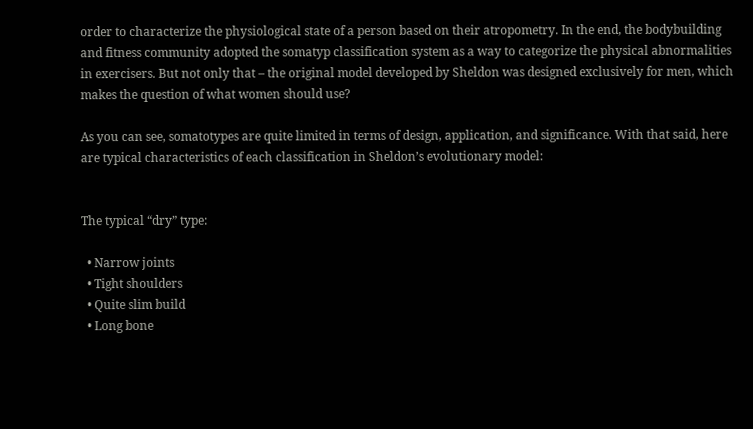order to characterize the physiological state of a person based on their atropometry. In the end, the bodybuilding and fitness community adopted the somatyp classification system as a way to categorize the physical abnormalities in exercisers. But not only that – the original model developed by Sheldon was designed exclusively for men, which makes the question of what women should use?

As you can see, somatotypes are quite limited in terms of design, application, and significance. With that said, here are typical characteristics of each classification in Sheldon’s evolutionary model:


The typical “dry” type:

  • Narrow joints
  • Tight shoulders
  • Quite slim build
  • Long bone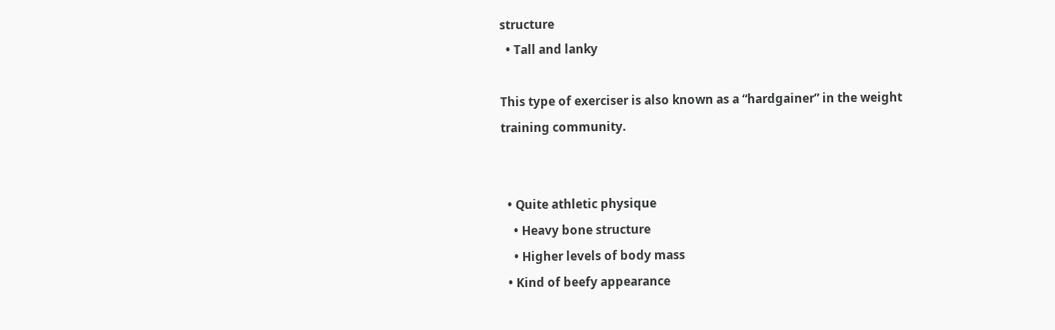structure
  • Tall and lanky

This type of exerciser is also known as a “hardgainer” in the weight training community.


  • Quite athletic physique
    • Heavy bone structure
    • Higher levels of body mass
  • Kind of beefy appearance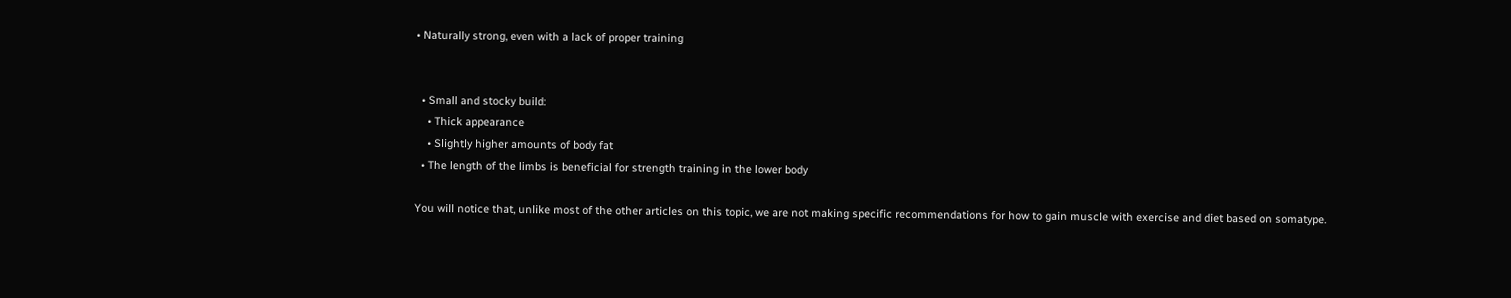• Naturally strong, even with a lack of proper training


  • Small and stocky build:
    • Thick appearance
    • Slightly higher amounts of body fat
  • The length of the limbs is beneficial for strength training in the lower body

You will notice that, unlike most of the other articles on this topic, we are not making specific recommendations for how to gain muscle with exercise and diet based on somatype.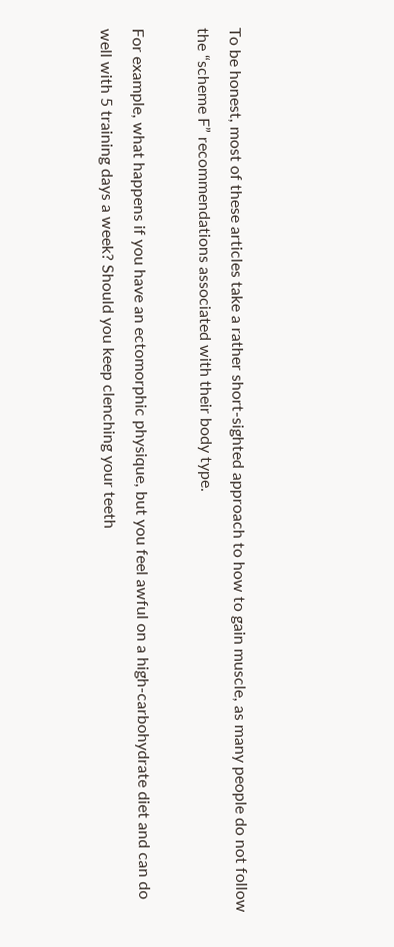To be honest, most of these articles take a rather short-sighted approach to how to gain muscle, as many people do not follow the “scheme F” recommendations associated with their body type.

For example, what happens if you have an ectomorphic physique, but you feel awful on a high-carbohydrate diet and can do well with 5 training days a week? Should you keep clenching your teeth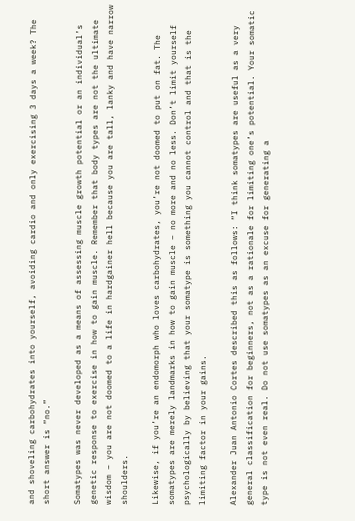and shoveling carbohydrates into yourself, avoiding cardio and only exercising 3 days a week? The short answer is “no.”

Somatypes was never developed as a means of assessing muscle growth potential or an individual’s genetic response to exercise in how to gain muscle. Remember that body types are not the ultimate wisdom – you are not doomed to a life in hardgainer hell because you are tall, lanky and have narrow shoulders.

Likewise, if you’re an endomorph who loves carbohydrates, you’re not doomed to put on fat. The somatypes are merely landmarks in how to gain muscle – no more and no less. Don’t limit yourself psychologically by believing that your somatype is something you cannot control and that is the limiting factor in your gains.

Alexander Juan Antonio Cortes described this as follows: “I think somatypes are useful as a very general classification for beginners, not as a rationale for limiting one’s potential. Your somatic type is not even real. Do not use somatypes as an excuse for generating a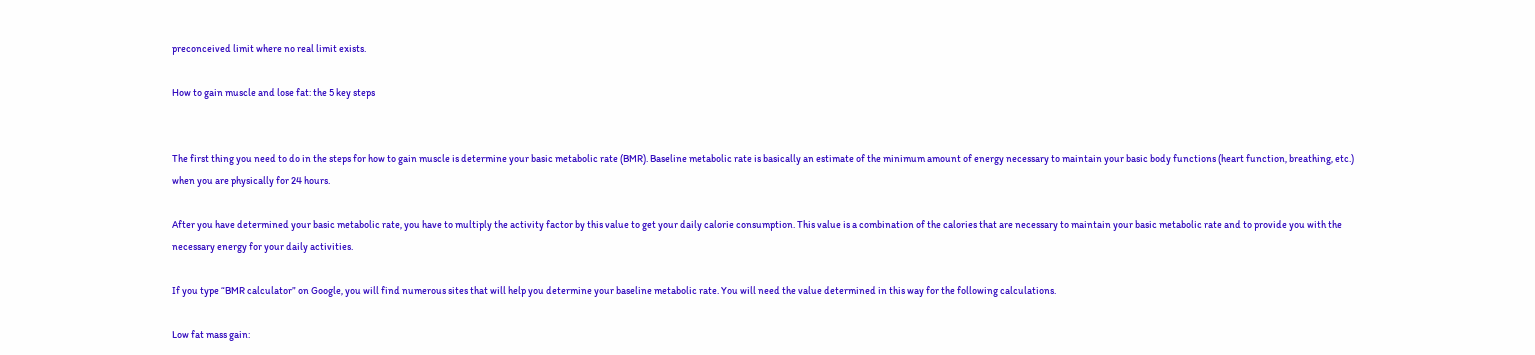preconceived limit where no real limit exists.

How to gain muscle and lose fat: the 5 key steps


The first thing you need to do in the steps for how to gain muscle is determine your basic metabolic rate (BMR). Baseline metabolic rate is basically an estimate of the minimum amount of energy necessary to maintain your basic body functions (heart function, breathing, etc.) when you are physically for 24 hours.

After you have determined your basic metabolic rate, you have to multiply the activity factor by this value to get your daily calorie consumption. This value is a combination of the calories that are necessary to maintain your basic metabolic rate and to provide you with the necessary energy for your daily activities.

If you type “BMR calculator” on Google, you will find numerous sites that will help you determine your baseline metabolic rate. You will need the value determined in this way for the following calculations.

Low fat mass gain: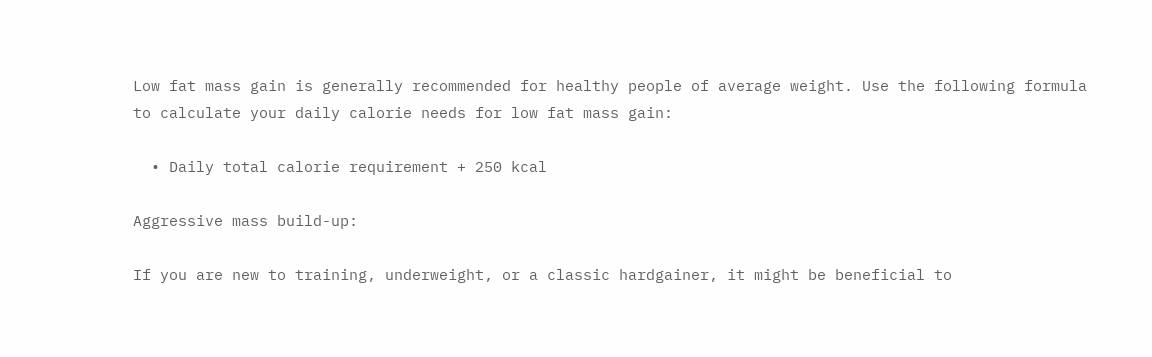Low fat mass gain is generally recommended for healthy people of average weight. Use the following formula to calculate your daily calorie needs for low fat mass gain:

  • Daily total calorie requirement + 250 kcal

Aggressive mass build-up:

If you are new to training, underweight, or a classic hardgainer, it might be beneficial to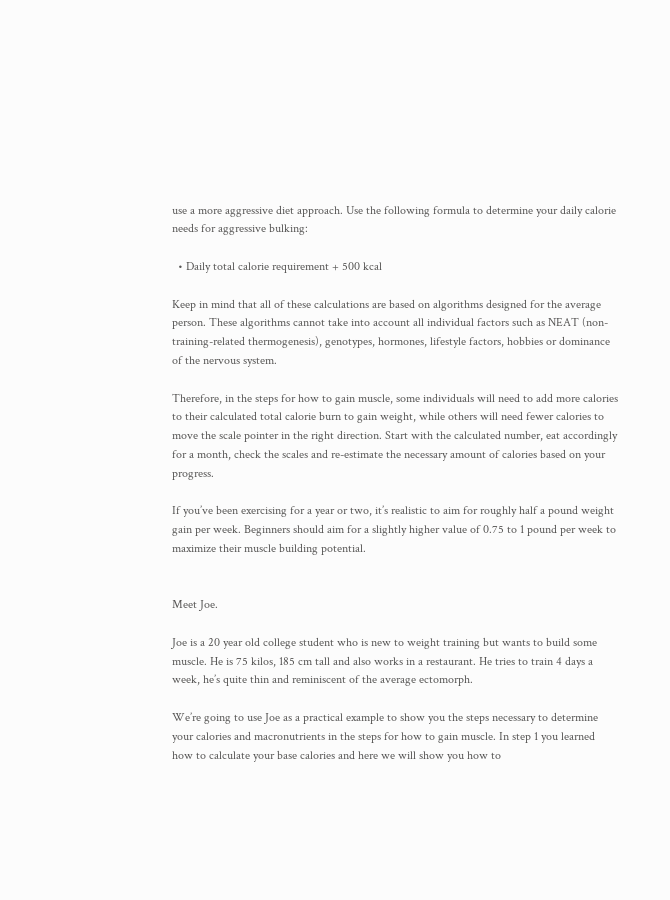use a more aggressive diet approach. Use the following formula to determine your daily calorie needs for aggressive bulking:

  • Daily total calorie requirement + 500 kcal

Keep in mind that all of these calculations are based on algorithms designed for the average person. These algorithms cannot take into account all individual factors such as NEAT (non-training-related thermogenesis), genotypes, hormones, lifestyle factors, hobbies or dominance of the nervous system.

Therefore, in the steps for how to gain muscle, some individuals will need to add more calories to their calculated total calorie burn to gain weight, while others will need fewer calories to move the scale pointer in the right direction. Start with the calculated number, eat accordingly for a month, check the scales and re-estimate the necessary amount of calories based on your progress.

If you’ve been exercising for a year or two, it’s realistic to aim for roughly half a pound weight gain per week. Beginners should aim for a slightly higher value of 0.75 to 1 pound per week to maximize their muscle building potential.


Meet Joe.

Joe is a 20 year old college student who is new to weight training but wants to build some muscle. He is 75 kilos, 185 cm tall and also works in a restaurant. He tries to train 4 days a week, he’s quite thin and reminiscent of the average ectomorph.

We’re going to use Joe as a practical example to show you the steps necessary to determine your calories and macronutrients in the steps for how to gain muscle. In step 1 you learned how to calculate your base calories and here we will show you how to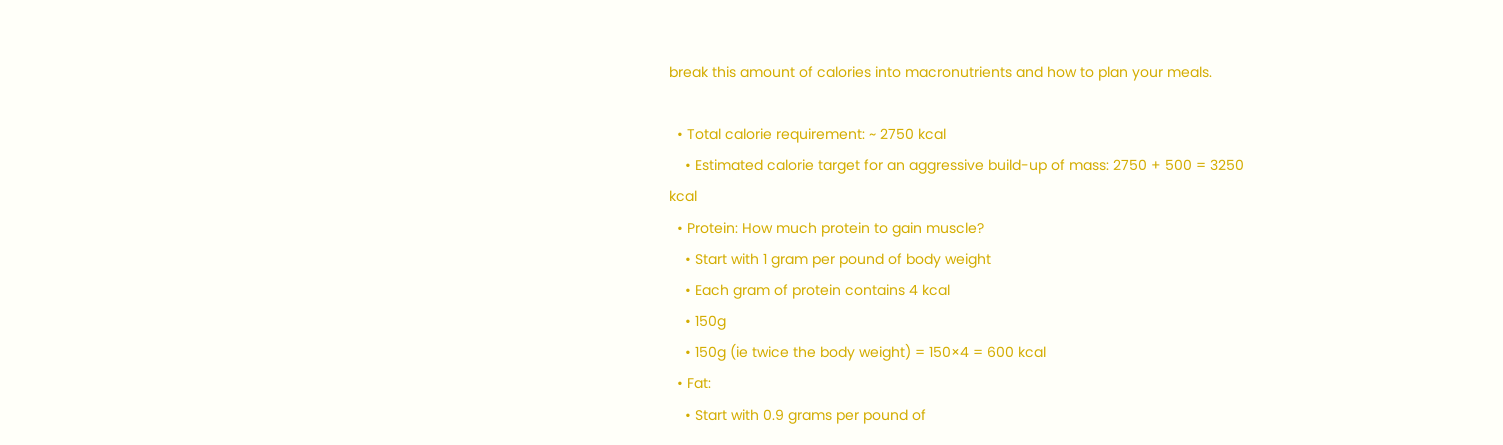break this amount of calories into macronutrients and how to plan your meals.

  • Total calorie requirement: ~ 2750 kcal
    • Estimated calorie target for an aggressive build-up of mass: 2750 + 500 = 3250 kcal
  • Protein: How much protein to gain muscle?
    • Start with 1 gram per pound of body weight
    • Each gram of protein contains 4 kcal
    • 150g
    • 150g (ie twice the body weight) = 150×4 = 600 kcal
  • Fat:
    • Start with 0.9 grams per pound of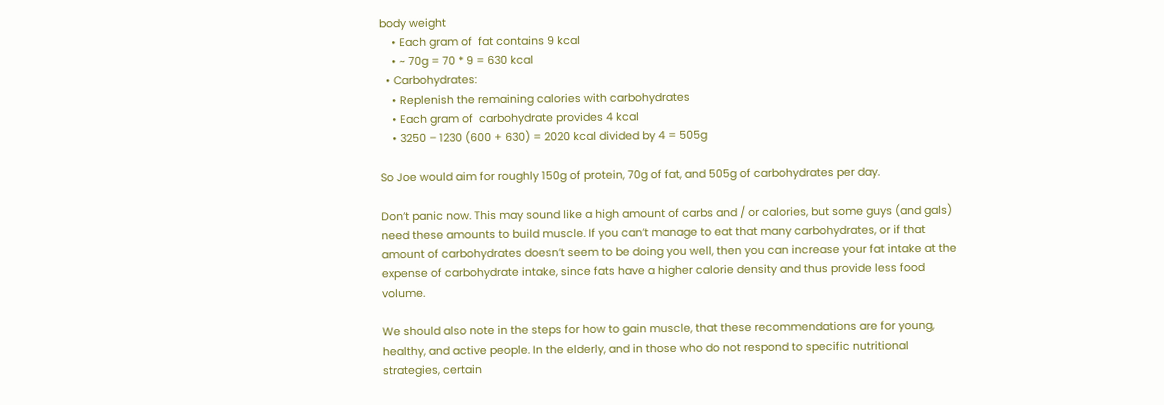body weight
    • Each gram of  fat contains 9 kcal
    • ~ 70g = 70 * 9 = 630 kcal
  • Carbohydrates:
    • Replenish the remaining calories with carbohydrates
    • Each gram of  carbohydrate provides 4 kcal
    • 3250 – 1230 (600 + 630) = 2020 kcal divided by 4 = 505g

So Joe would aim for roughly 150g of protein, 70g of fat, and 505g of carbohydrates per day.

Don’t panic now. This may sound like a high amount of carbs and / or calories, but some guys (and gals) need these amounts to build muscle. If you can’t manage to eat that many carbohydrates, or if that amount of carbohydrates doesn’t seem to be doing you well, then you can increase your fat intake at the expense of carbohydrate intake, since fats have a higher calorie density and thus provide less food volume.

We should also note in the steps for how to gain muscle, that these recommendations are for young, healthy, and active people. In the elderly, and in those who do not respond to specific nutritional strategies, certain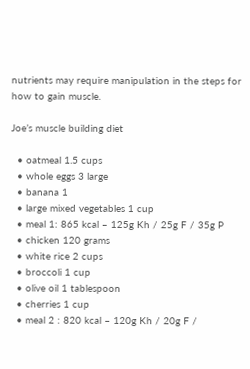nutrients may require manipulation in the steps for how to gain muscle.

Joe’s muscle building diet

  • oatmeal 1.5 cups
  • whole eggs 3 large
  • banana 1
  • large mixed vegetables 1 cup
  • meal 1: 865 kcal – 125g Kh / 25g F / 35g P
  • chicken 120 grams
  • white rice 2 cups
  • broccoli 1 cup
  • olive oil 1 tablespoon
  • cherries 1 cup
  • meal 2 : 820 kcal – 120g Kh / 20g F /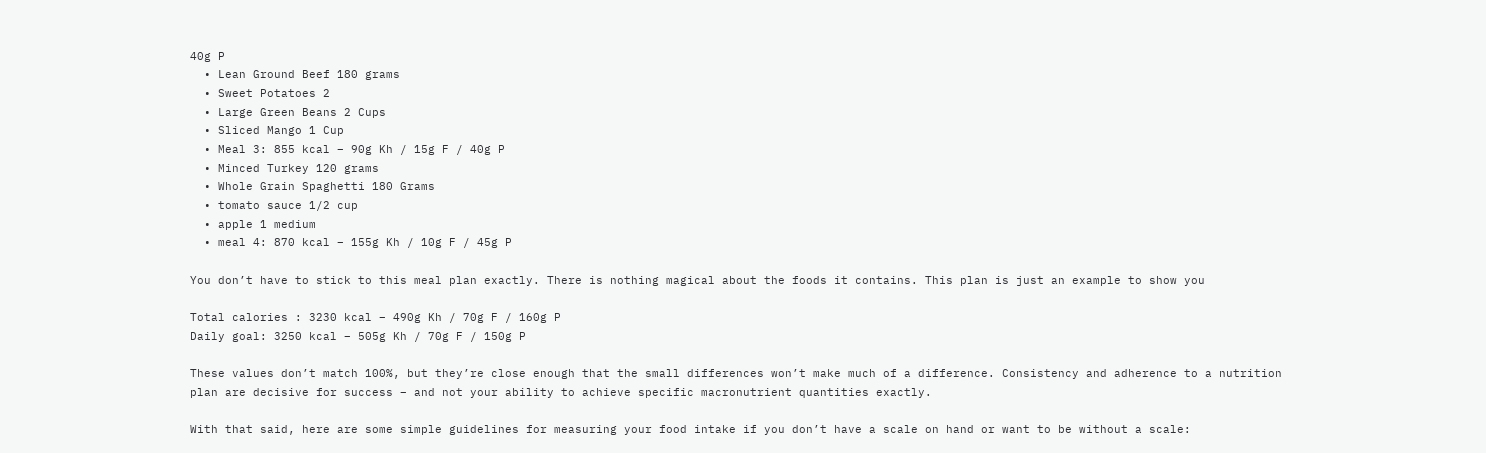40g P
  • Lean Ground Beef 180 grams
  • Sweet Potatoes 2
  • Large Green Beans 2 Cups
  • Sliced Mango 1 Cup
  • Meal 3: 855 kcal – 90g Kh / 15g F / 40g P
  • Minced Turkey 120 grams
  • Whole Grain Spaghetti 180 Grams
  • tomato sauce 1/2 cup
  • apple 1 medium
  • meal 4: 870 kcal – 155g Kh / 10g F / 45g P

You don’t have to stick to this meal plan exactly. There is nothing magical about the foods it contains. This plan is just an example to show you

Total calories : 3230 kcal – 490g Kh / 70g F / 160g P
Daily goal: 3250 kcal – 505g Kh / 70g F / 150g P

These values don’t match 100%, but they’re close enough that the small differences won’t make much of a difference. Consistency and adherence to a nutrition plan are decisive for success – and not your ability to achieve specific macronutrient quantities exactly.

With that said, here are some simple guidelines for measuring your food intake if you don’t have a scale on hand or want to be without a scale: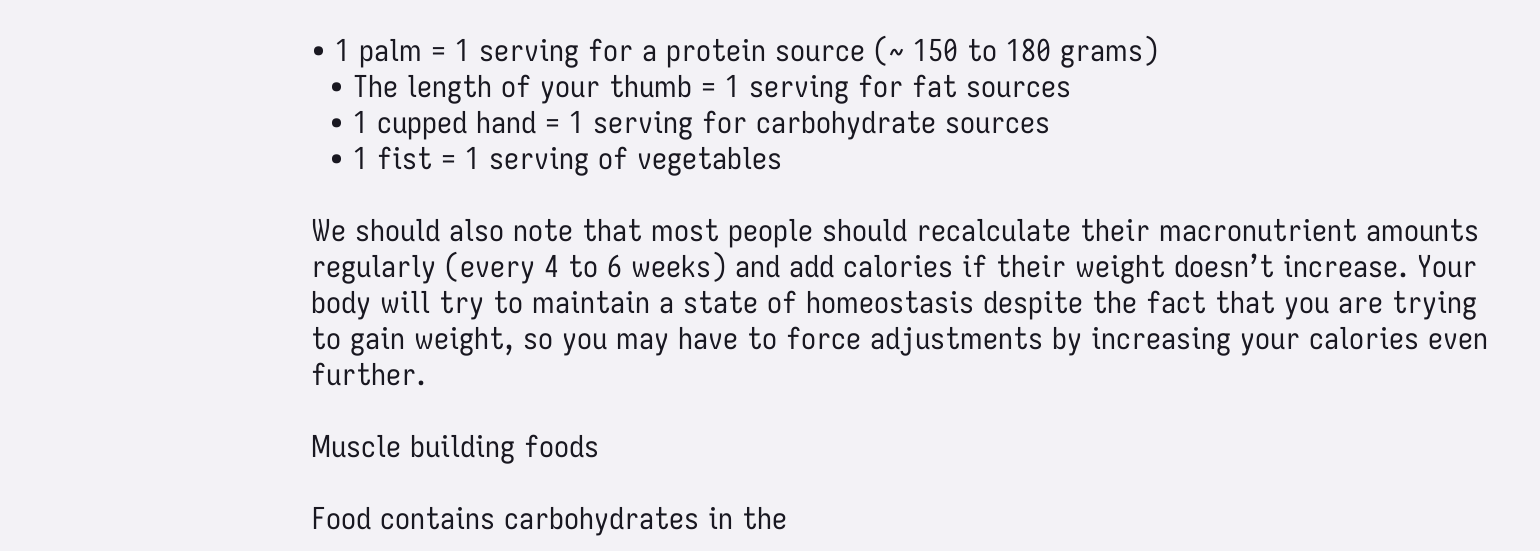• 1 palm = 1 serving for a protein source (~ 150 to 180 grams)
  • The length of your thumb = 1 serving for fat sources
  • 1 cupped hand = 1 serving for carbohydrate sources
  • 1 fist = 1 serving of vegetables

We should also note that most people should recalculate their macronutrient amounts regularly (every 4 to 6 weeks) and add calories if their weight doesn’t increase. Your body will try to maintain a state of homeostasis despite the fact that you are trying to gain weight, so you may have to force adjustments by increasing your calories even further.

Muscle building foods

Food contains carbohydrates in the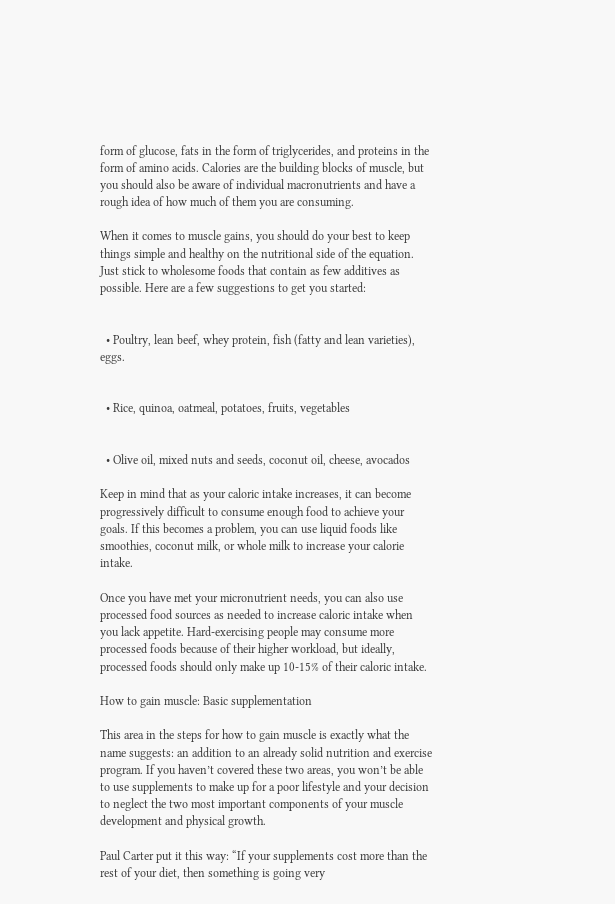form of glucose, fats in the form of triglycerides, and proteins in the form of amino acids. Calories are the building blocks of muscle, but you should also be aware of individual macronutrients and have a rough idea of how much of them you are consuming.

When it comes to muscle gains, you should do your best to keep things simple and healthy on the nutritional side of the equation. Just stick to wholesome foods that contain as few additives as possible. Here are a few suggestions to get you started:


  • Poultry, lean beef, whey protein, fish (fatty and lean varieties), eggs.


  • Rice, quinoa, oatmeal, potatoes, fruits, vegetables


  • Olive oil, mixed nuts and seeds, coconut oil, cheese, avocados

Keep in mind that as your caloric intake increases, it can become progressively difficult to consume enough food to achieve your goals. If this becomes a problem, you can use liquid foods like smoothies, coconut milk, or whole milk to increase your calorie intake.

Once you have met your micronutrient needs, you can also use processed food sources as needed to increase caloric intake when you lack appetite. Hard-exercising people may consume more processed foods because of their higher workload, but ideally, processed foods should only make up 10-15% of their caloric intake.

How to gain muscle: Basic supplementation

This area in the steps for how to gain muscle is exactly what the name suggests: an addition to an already solid nutrition and exercise program. If you haven’t covered these two areas, you won’t be able to use supplements to make up for a poor lifestyle and your decision to neglect the two most important components of your muscle development and physical growth.

Paul Carter put it this way: “If your supplements cost more than the rest of your diet, then something is going very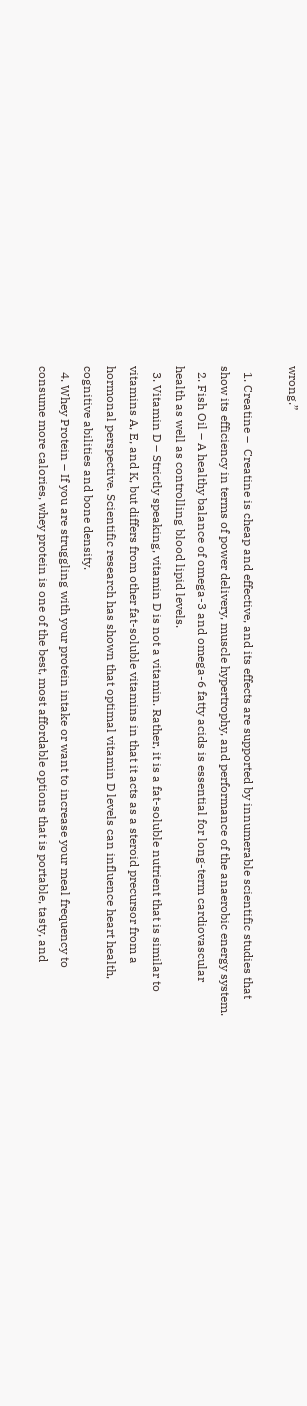wrong.”

  1. Creatine –  Creatine is cheap and effective, and its effects are supported by innumerable scientific studies that show its efficiency in terms of power delivery, muscle hypertrophy, and performance of the anaerobic energy system.
  2. Fish Oil – A healthy balance of omega-3 and omega-6 fatty acids is essential for long-term cardiovascular health as well as controlling blood lipid levels.
  3. Vitamin D – Strictly speaking, vitamin D is not a vitamin. Rather, it is a fat-soluble nutrient that is similar to vitamins A, E, and K, but differs from other fat-soluble vitamins in that it acts as a steroid precursor from a hormonal perspective. Scientific research has shown that optimal vitamin D levels can influence heart health, cognitive abilities and bone density.
  4. Whey Protein – If you are struggling with your protein intake or want to increase your meal frequency to consume more calories, whey protein is one of the best, most affordable options that is portable, tasty, and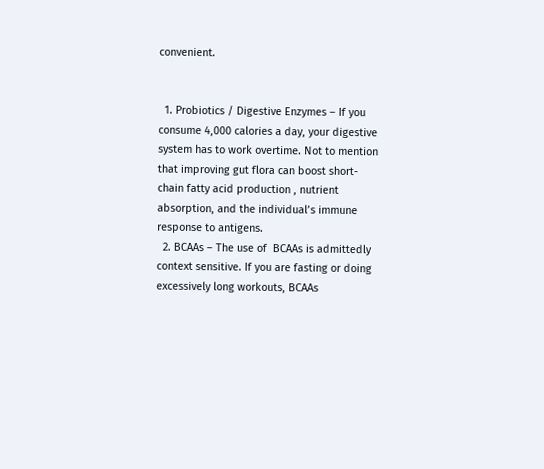convenient.


  1. Probiotics / Digestive Enzymes – If you consume 4,000 calories a day, your digestive system has to work overtime. Not to mention that improving gut flora can boost short-chain fatty acid production , nutrient absorption, and the individual’s immune response to antigens.
  2. BCAAs – The use of  BCAAs is admittedly context sensitive. If you are fasting or doing excessively long workouts, BCAAs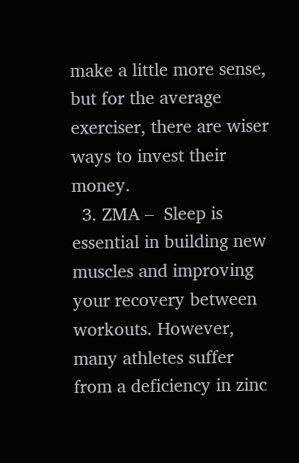make a little more sense, but for the average exerciser, there are wiser ways to invest their money.
  3. ZMA –  Sleep is essential in building new muscles and improving your recovery between workouts. However, many athletes suffer from a deficiency in zinc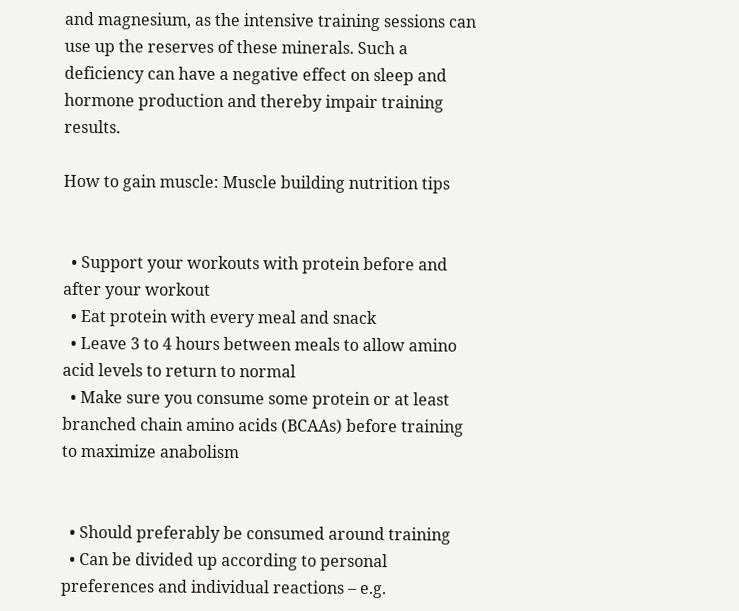and magnesium, as the intensive training sessions can use up the reserves of these minerals. Such a deficiency can have a negative effect on sleep and hormone production and thereby impair training results.

How to gain muscle: Muscle building nutrition tips


  • Support your workouts with protein before and after your workout
  • Eat protein with every meal and snack
  • Leave 3 to 4 hours between meals to allow amino acid levels to return to normal
  • Make sure you consume some protein or at least branched chain amino acids (BCAAs) before training to maximize anabolism


  • Should preferably be consumed around training
  • Can be divided up according to personal preferences and individual reactions – e.g.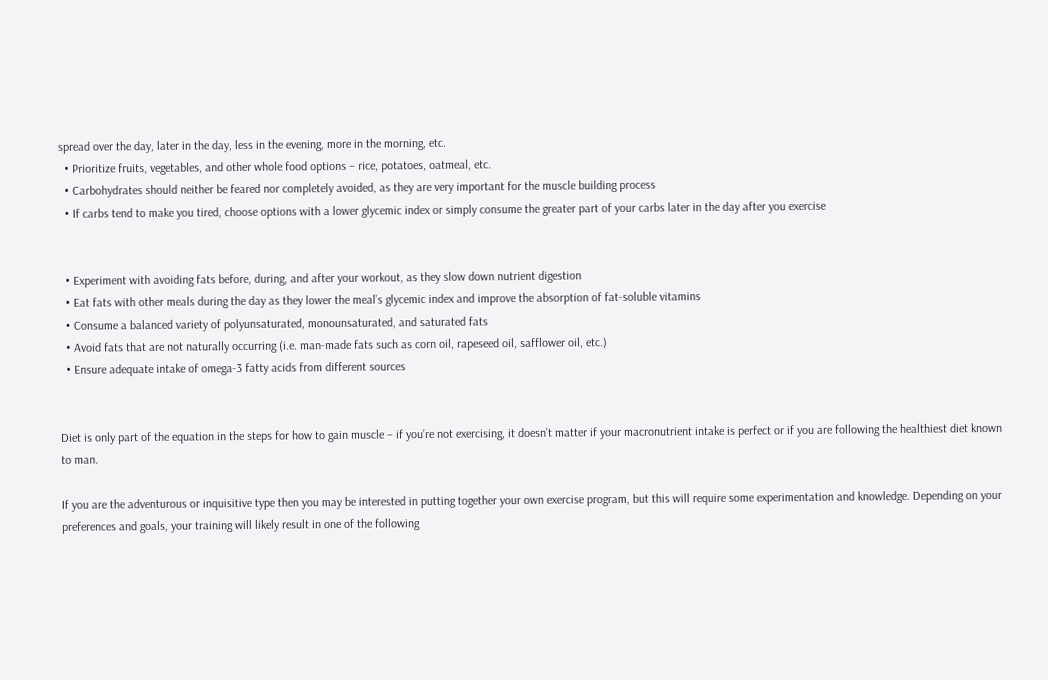spread over the day, later in the day, less in the evening, more in the morning, etc.
  • Prioritize fruits, vegetables, and other whole food options – rice, potatoes, oatmeal, etc.
  • Carbohydrates should neither be feared nor completely avoided, as they are very important for the muscle building process
  • If carbs tend to make you tired, choose options with a lower glycemic index or simply consume the greater part of your carbs later in the day after you exercise


  • Experiment with avoiding fats before, during, and after your workout, as they slow down nutrient digestion
  • Eat fats with other meals during the day as they lower the meal’s glycemic index and improve the absorption of fat-soluble vitamins
  • Consume a balanced variety of polyunsaturated, monounsaturated, and saturated fats
  • Avoid fats that are not naturally occurring (i.e. man-made fats such as corn oil, rapeseed oil, safflower oil, etc.)
  • Ensure adequate intake of omega-3 fatty acids from different sources


Diet is only part of the equation in the steps for how to gain muscle – if you’re not exercising, it doesn’t matter if your macronutrient intake is perfect or if you are following the healthiest diet known to man.

If you are the adventurous or inquisitive type then you may be interested in putting together your own exercise program, but this will require some experimentation and knowledge. Depending on your preferences and goals, your training will likely result in one of the following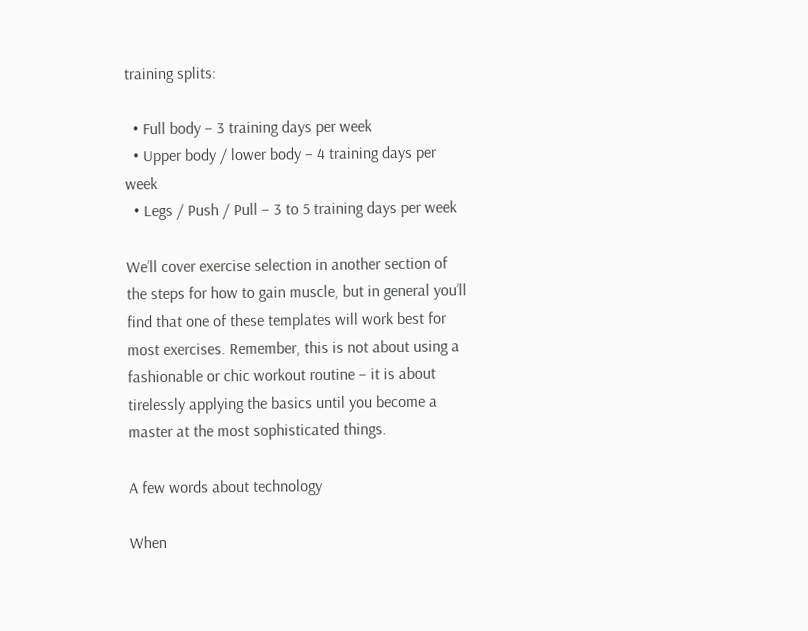training splits:

  • Full body – 3 training days per week
  • Upper body / lower body – 4 training days per week
  • Legs / Push / Pull – 3 to 5 training days per week

We’ll cover exercise selection in another section of the steps for how to gain muscle, but in general you’ll find that one of these templates will work best for most exercises. Remember, this is not about using a fashionable or chic workout routine – it is about tirelessly applying the basics until you become a master at the most sophisticated things.

A few words about technology

When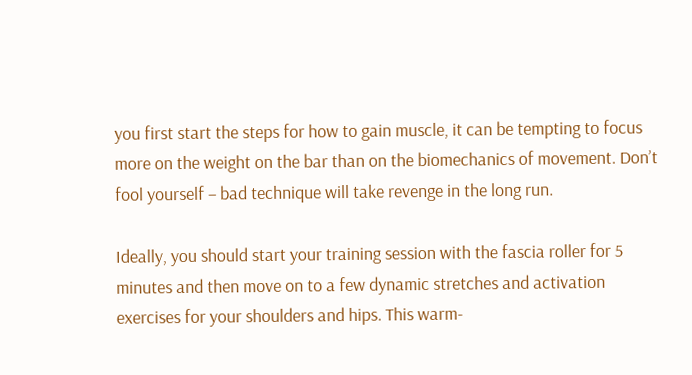you first start the steps for how to gain muscle, it can be tempting to focus more on the weight on the bar than on the biomechanics of movement. Don’t fool yourself – bad technique will take revenge in the long run.

Ideally, you should start your training session with the fascia roller for 5 minutes and then move on to a few dynamic stretches and activation exercises for your shoulders and hips. This warm-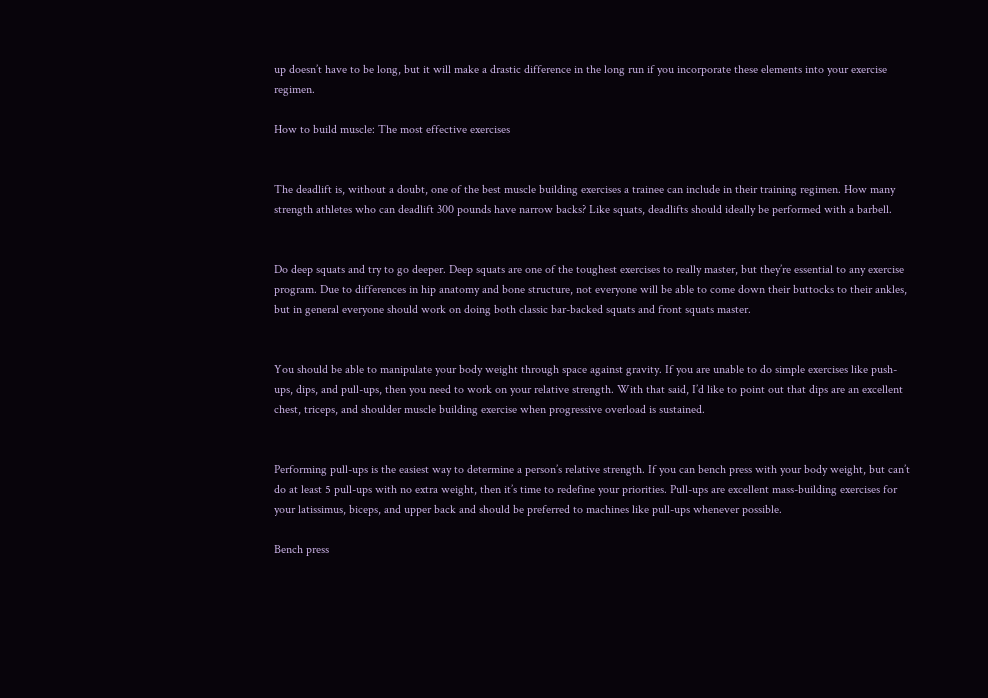up doesn’t have to be long, but it will make a drastic difference in the long run if you incorporate these elements into your exercise regimen.

How to build muscle: The most effective exercises


The deadlift is, without a doubt, one of the best muscle building exercises a trainee can include in their training regimen. How many strength athletes who can deadlift 300 pounds have narrow backs? Like squats, deadlifts should ideally be performed with a barbell.


Do deep squats and try to go deeper. Deep squats are one of the toughest exercises to really master, but they’re essential to any exercise program. Due to differences in hip anatomy and bone structure, not everyone will be able to come down their buttocks to their ankles, but in general everyone should work on doing both classic bar-backed squats and front squats master.


You should be able to manipulate your body weight through space against gravity. If you are unable to do simple exercises like push-ups, dips, and pull-ups, then you need to work on your relative strength. With that said, I’d like to point out that dips are an excellent chest, triceps, and shoulder muscle building exercise when progressive overload is sustained.


Performing pull-ups is the easiest way to determine a person’s relative strength. If you can bench press with your body weight, but can’t do at least 5 pull-ups with no extra weight, then it’s time to redefine your priorities. Pull-ups are excellent mass-building exercises for your latissimus, biceps, and upper back and should be preferred to machines like pull-ups whenever possible.

Bench press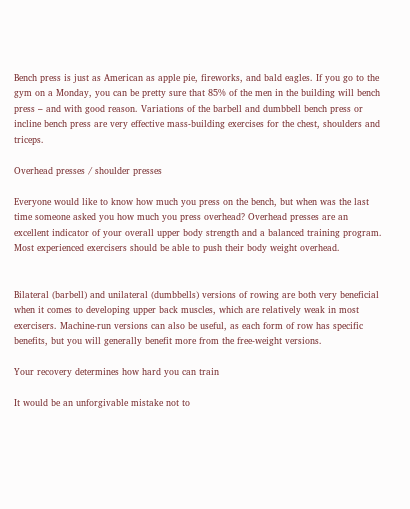Bench press is just as American as apple pie, fireworks, and bald eagles. If you go to the gym on a Monday, you can be pretty sure that 85% of the men in the building will bench press – and with good reason. Variations of the barbell and dumbbell bench press or incline bench press are very effective mass-building exercises for the chest, shoulders and triceps.

Overhead presses / shoulder presses

Everyone would like to know how much you press on the bench, but when was the last time someone asked you how much you press overhead? Overhead presses are an excellent indicator of your overall upper body strength and a balanced training program. Most experienced exercisers should be able to push their body weight overhead.


Bilateral (barbell) and unilateral (dumbbells) versions of rowing are both very beneficial when it comes to developing upper back muscles, which are relatively weak in most exercisers. Machine-run versions can also be useful, as each form of row has specific benefits, but you will generally benefit more from the free-weight versions.

Your recovery determines how hard you can train

It would be an unforgivable mistake not to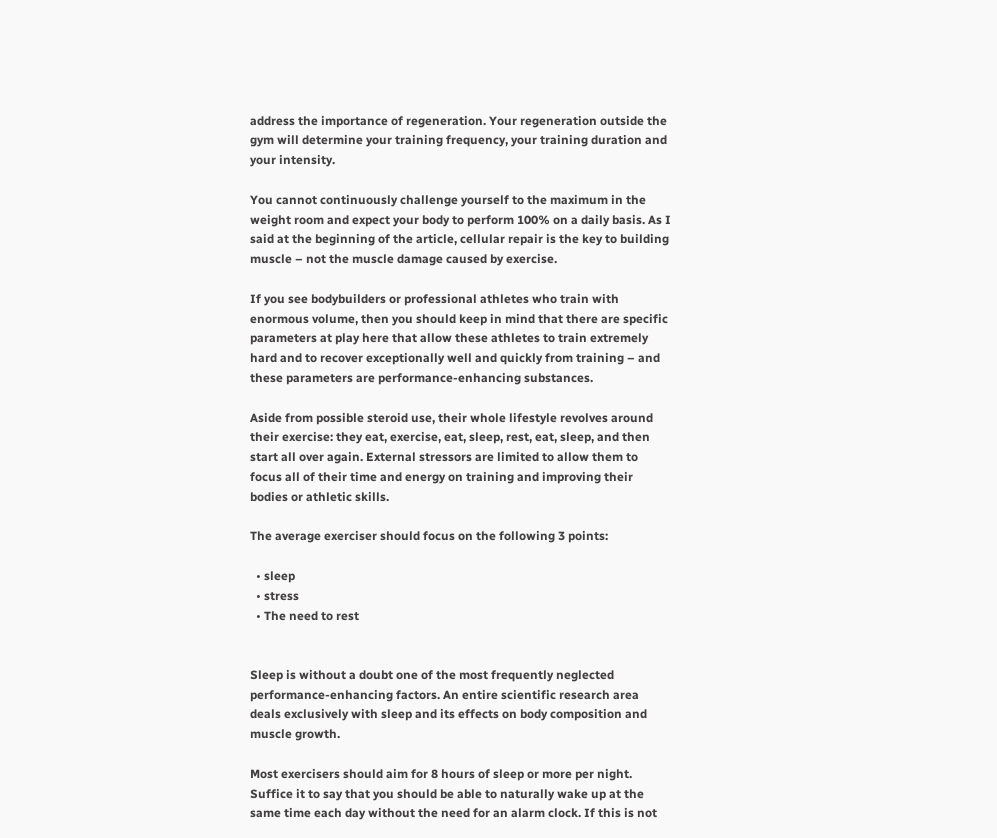address the importance of regeneration. Your regeneration outside the gym will determine your training frequency, your training duration and your intensity.

You cannot continuously challenge yourself to the maximum in the weight room and expect your body to perform 100% on a daily basis. As I said at the beginning of the article, cellular repair is the key to building muscle – not the muscle damage caused by exercise.

If you see bodybuilders or professional athletes who train with enormous volume, then you should keep in mind that there are specific parameters at play here that allow these athletes to train extremely hard and to recover exceptionally well and quickly from training – and these parameters are performance-enhancing substances.

Aside from possible steroid use, their whole lifestyle revolves around their exercise: they eat, exercise, eat, sleep, rest, eat, sleep, and then start all over again. External stressors are limited to allow them to focus all of their time and energy on training and improving their bodies or athletic skills.

The average exerciser should focus on the following 3 points:

  • sleep
  • stress
  • The need to rest


Sleep is without a doubt one of the most frequently neglected performance-enhancing factors. An entire scientific research area deals exclusively with sleep and its effects on body composition and muscle growth.

Most exercisers should aim for 8 hours of sleep or more per night. Suffice it to say that you should be able to naturally wake up at the same time each day without the need for an alarm clock. If this is not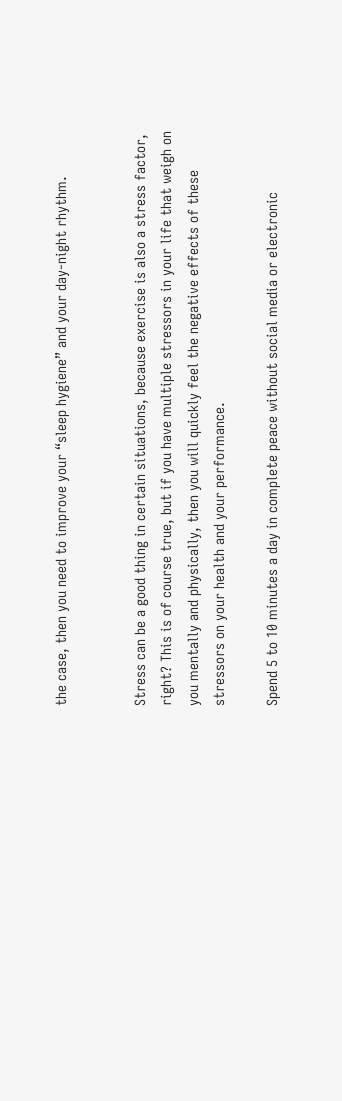the case, then you need to improve your “sleep hygiene” and your day-night rhythm.


Stress can be a good thing in certain situations, because exercise is also a stress factor, right? This is of course true, but if you have multiple stressors in your life that weigh on you mentally and physically, then you will quickly feel the negative effects of these stressors on your health and your performance.

Spend 5 to 10 minutes a day in complete peace without social media or electronic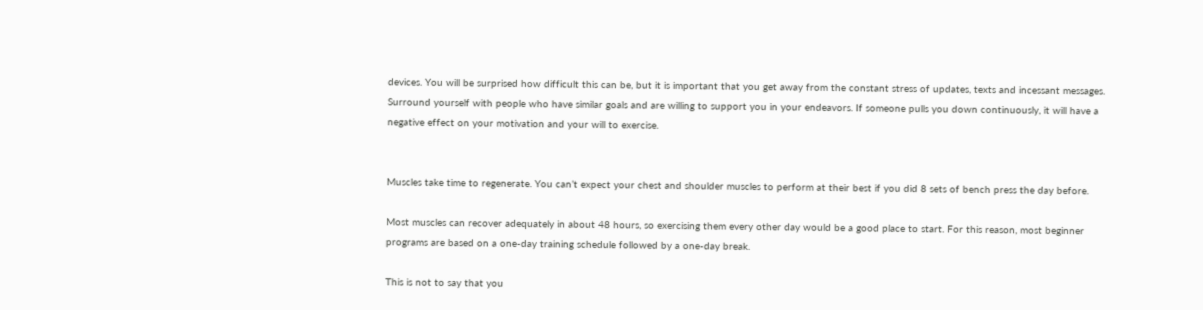devices. You will be surprised how difficult this can be, but it is important that you get away from the constant stress of updates, texts and incessant messages. Surround yourself with people who have similar goals and are willing to support you in your endeavors. If someone pulls you down continuously, it will have a negative effect on your motivation and your will to exercise.


Muscles take time to regenerate. You can’t expect your chest and shoulder muscles to perform at their best if you did 8 sets of bench press the day before.

Most muscles can recover adequately in about 48 hours, so exercising them every other day would be a good place to start. For this reason, most beginner programs are based on a one-day training schedule followed by a one-day break.

This is not to say that you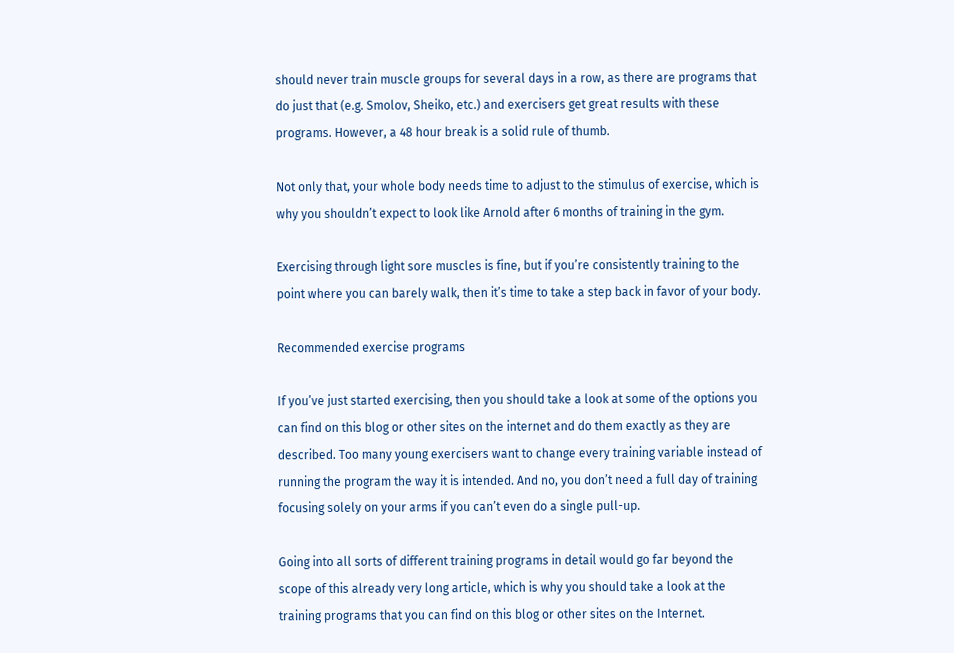should never train muscle groups for several days in a row, as there are programs that do just that (e.g. Smolov, Sheiko, etc.) and exercisers get great results with these programs. However, a 48 hour break is a solid rule of thumb.

Not only that, your whole body needs time to adjust to the stimulus of exercise, which is why you shouldn’t expect to look like Arnold after 6 months of training in the gym.

Exercising through light sore muscles is fine, but if you’re consistently training to the point where you can barely walk, then it’s time to take a step back in favor of your body.

Recommended exercise programs

If you’ve just started exercising, then you should take a look at some of the options you can find on this blog or other sites on the internet and do them exactly as they are described. Too many young exercisers want to change every training variable instead of running the program the way it is intended. And no, you don’t need a full day of training focusing solely on your arms if you can’t even do a single pull-up.

Going into all sorts of different training programs in detail would go far beyond the scope of this already very long article, which is why you should take a look at the training programs that you can find on this blog or other sites on the Internet.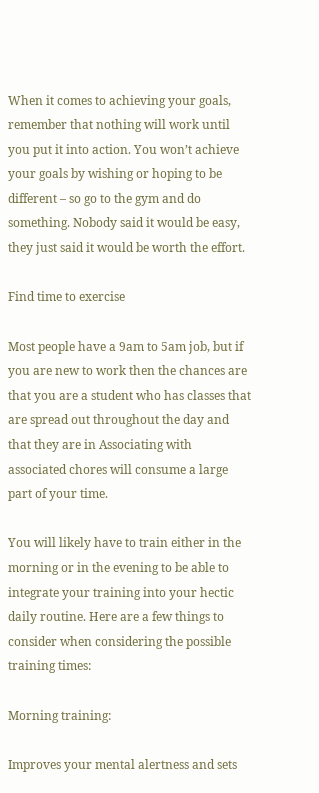When it comes to achieving your goals, remember that nothing will work until you put it into action. You won’t achieve your goals by wishing or hoping to be different – so go to the gym and do something. Nobody said it would be easy, they just said it would be worth the effort.

Find time to exercise

Most people have a 9am to 5am job, but if you are new to work then the chances are that you are a student who has classes that are spread out throughout the day and that they are in Associating with associated chores will consume a large part of your time.

You will likely have to train either in the morning or in the evening to be able to integrate your training into your hectic daily routine. Here are a few things to consider when considering the possible training times:

Morning training:

Improves your mental alertness and sets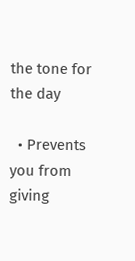the tone for the day

  • Prevents you from giving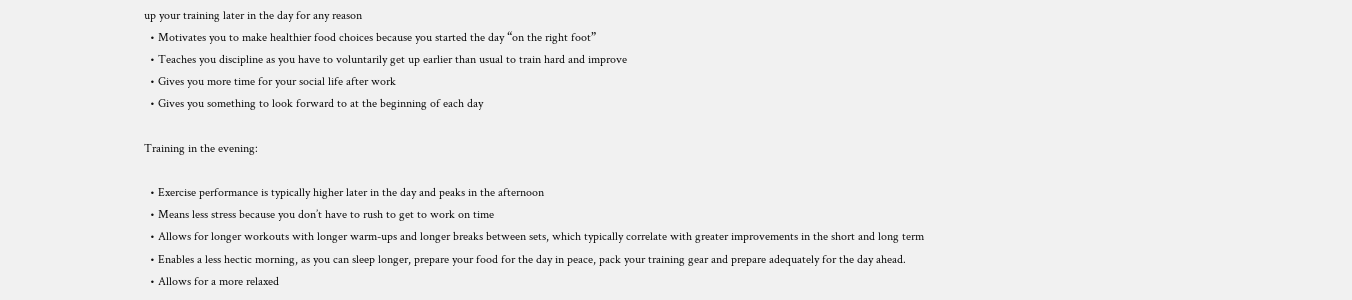up your training later in the day for any reason
  • Motivates you to make healthier food choices because you started the day “on the right foot”
  • Teaches you discipline as you have to voluntarily get up earlier than usual to train hard and improve
  • Gives you more time for your social life after work
  • Gives you something to look forward to at the beginning of each day

Training in the evening:

  • Exercise performance is typically higher later in the day and peaks in the afternoon
  • Means less stress because you don’t have to rush to get to work on time
  • Allows for longer workouts with longer warm-ups and longer breaks between sets, which typically correlate with greater improvements in the short and long term
  • Enables a less hectic morning, as you can sleep longer, prepare your food for the day in peace, pack your training gear and prepare adequately for the day ahead.
  • Allows for a more relaxed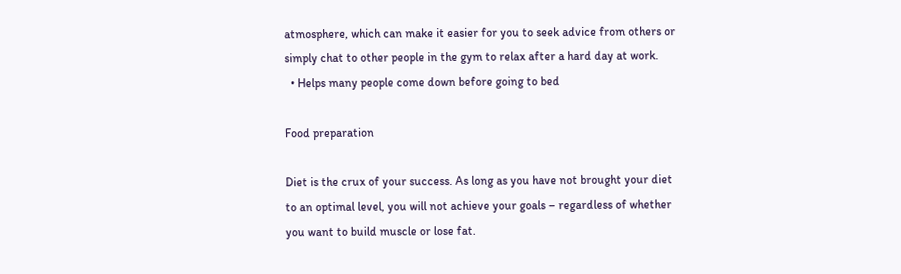atmosphere, which can make it easier for you to seek advice from others or simply chat to other people in the gym to relax after a hard day at work.
  • Helps many people come down before going to bed

Food preparation

Diet is the crux of your success. As long as you have not brought your diet to an optimal level, you will not achieve your goals – regardless of whether you want to build muscle or lose fat.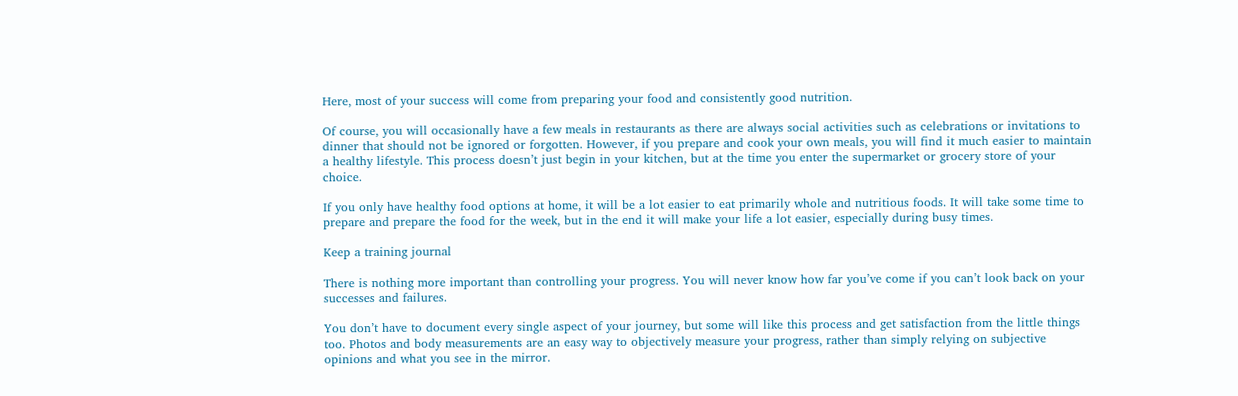Here, most of your success will come from preparing your food and consistently good nutrition.

Of course, you will occasionally have a few meals in restaurants as there are always social activities such as celebrations or invitations to dinner that should not be ignored or forgotten. However, if you prepare and cook your own meals, you will find it much easier to maintain a healthy lifestyle. This process doesn’t just begin in your kitchen, but at the time you enter the supermarket or grocery store of your choice.

If you only have healthy food options at home, it will be a lot easier to eat primarily whole and nutritious foods. It will take some time to prepare and prepare the food for the week, but in the end it will make your life a lot easier, especially during busy times.

Keep a training journal

There is nothing more important than controlling your progress. You will never know how far you’ve come if you can’t look back on your successes and failures.

You don’t have to document every single aspect of your journey, but some will like this process and get satisfaction from the little things too. Photos and body measurements are an easy way to objectively measure your progress, rather than simply relying on subjective opinions and what you see in the mirror.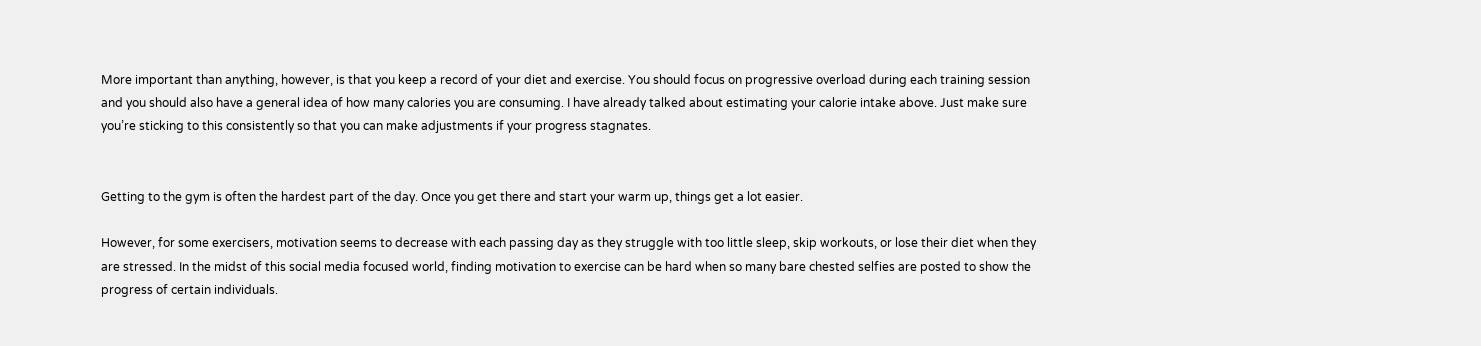More important than anything, however, is that you keep a record of your diet and exercise. You should focus on progressive overload during each training session and you should also have a general idea of how many calories you are consuming. I have already talked about estimating your calorie intake above. Just make sure you’re sticking to this consistently so that you can make adjustments if your progress stagnates.


Getting to the gym is often the hardest part of the day. Once you get there and start your warm up, things get a lot easier.

However, for some exercisers, motivation seems to decrease with each passing day as they struggle with too little sleep, skip workouts, or lose their diet when they are stressed. In the midst of this social media focused world, finding motivation to exercise can be hard when so many bare chested selfies are posted to show the progress of certain individuals.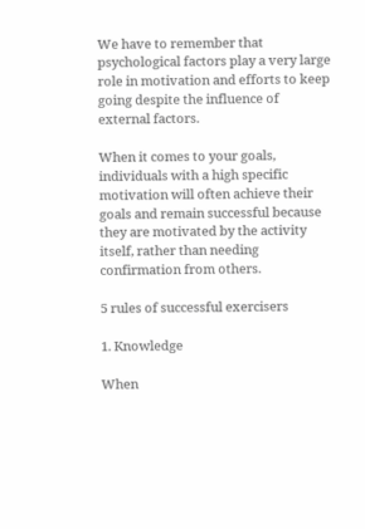We have to remember that psychological factors play a very large role in motivation and efforts to keep going despite the influence of external factors.

When it comes to your goals, individuals with a high specific motivation will often achieve their goals and remain successful because they are motivated by the activity itself, rather than needing confirmation from others.

5 rules of successful exercisers

1. Knowledge

When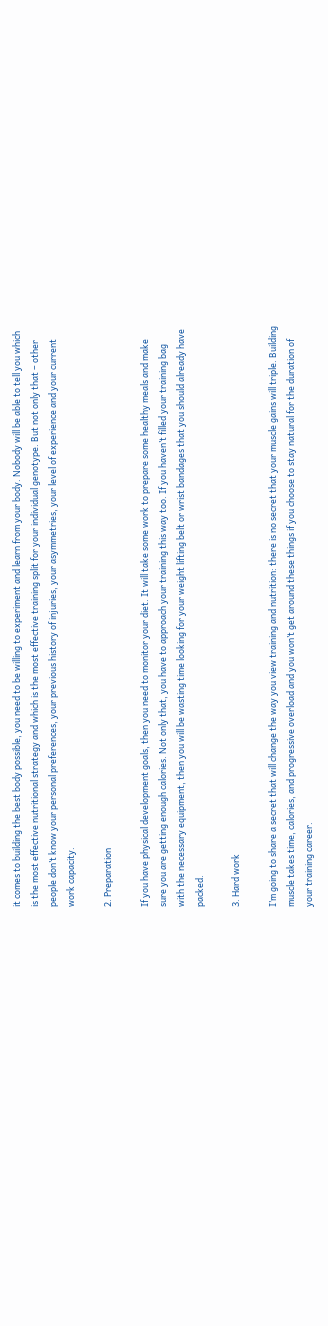it comes to building the best body possible, you need to be willing to experiment and learn from your body. Nobody will be able to tell you which is the most effective nutritional strategy and which is the most effective training split for your individual genotype. But not only that – other people don’t know your personal preferences, your previous history of injuries, your asymmetries, your level of experience and your current work capacity.

2. Preparation

If you have physical development goals, then you need to monitor your diet. It will take some work to prepare some healthy meals and make sure you are getting enough calories. Not only that, you have to approach your training this way too. If you haven’t filled your training bag with the necessary equipment, then you will be wasting time looking for your weight lifting belt or wrist bandages that you should already have packed.

3. Hard work

I’m going to share a secret that will change the way you view training and nutrition: there is no secret that your muscle gains will triple. Building muscle takes time, calories, and progressive overload and you won’t get around these things if you choose to stay natural for the duration of your training career.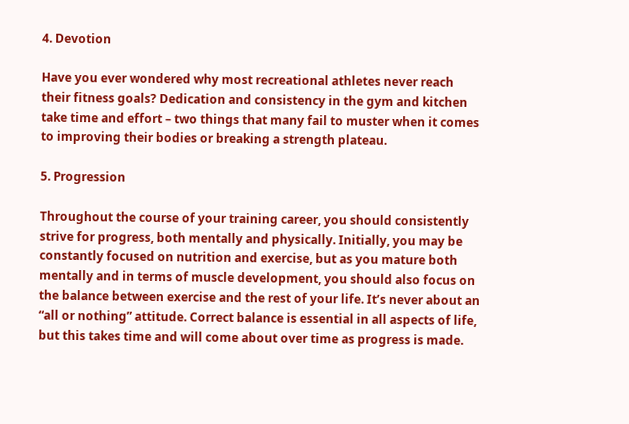4. Devotion

Have you ever wondered why most recreational athletes never reach their fitness goals? Dedication and consistency in the gym and kitchen take time and effort – two things that many fail to muster when it comes to improving their bodies or breaking a strength plateau.

5. Progression

Throughout the course of your training career, you should consistently strive for progress, both mentally and physically. Initially, you may be constantly focused on nutrition and exercise, but as you mature both mentally and in terms of muscle development, you should also focus on the balance between exercise and the rest of your life. It’s never about an “all or nothing” attitude. Correct balance is essential in all aspects of life, but this takes time and will come about over time as progress is made.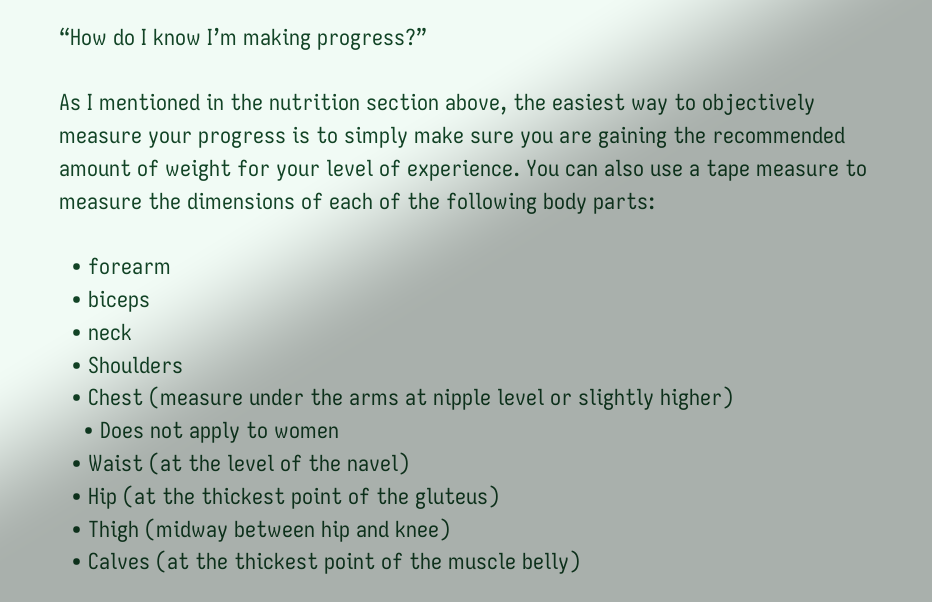“How do I know I’m making progress?”

As I mentioned in the nutrition section above, the easiest way to objectively measure your progress is to simply make sure you are gaining the recommended amount of weight for your level of experience. You can also use a tape measure to measure the dimensions of each of the following body parts:

  • forearm
  • biceps
  • neck
  • Shoulders
  • Chest (measure under the arms at nipple level or slightly higher)
    • Does not apply to women
  • Waist (at the level of the navel)
  • Hip (at the thickest point of the gluteus)
  • Thigh (midway between hip and knee)
  • Calves (at the thickest point of the muscle belly)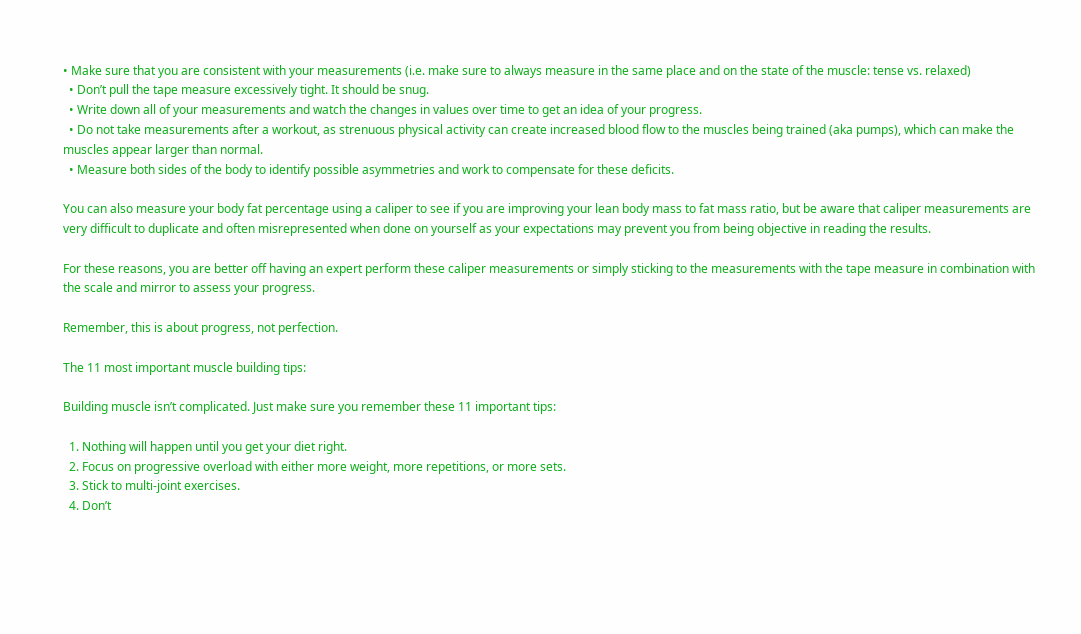• Make sure that you are consistent with your measurements (i.e. make sure to always measure in the same place and on the state of the muscle: tense vs. relaxed)
  • Don’t pull the tape measure excessively tight. It should be snug.
  • Write down all of your measurements and watch the changes in values over time to get an idea of your progress.
  • Do not take measurements after a workout, as strenuous physical activity can create increased blood flow to the muscles being trained (aka pumps), which can make the muscles appear larger than normal.
  • Measure both sides of the body to identify possible asymmetries and work to compensate for these deficits.

You can also measure your body fat percentage using a caliper to see if you are improving your lean body mass to fat mass ratio, but be aware that caliper measurements are very difficult to duplicate and often misrepresented when done on yourself as your expectations may prevent you from being objective in reading the results.

For these reasons, you are better off having an expert perform these caliper measurements or simply sticking to the measurements with the tape measure in combination with the scale and mirror to assess your progress.

Remember, this is about progress, not perfection.

The 11 most important muscle building tips:

Building muscle isn’t complicated. Just make sure you remember these 11 important tips:

  1. Nothing will happen until you get your diet right.
  2. Focus on progressive overload with either more weight, more repetitions, or more sets.
  3. Stick to multi-joint exercises.
  4. Don’t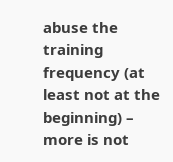abuse the training frequency (at least not at the beginning) – more is not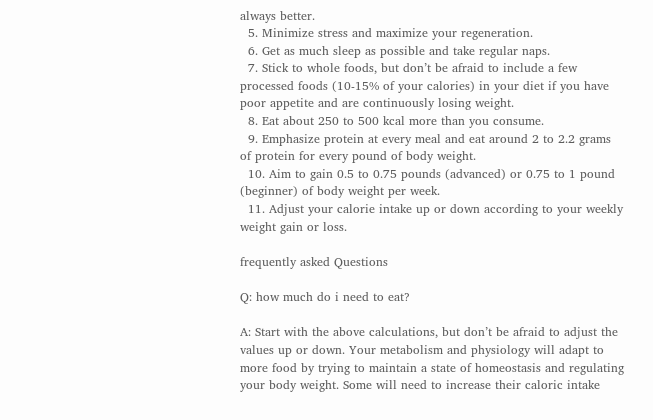always better.
  5. Minimize stress and maximize your regeneration.
  6. Get as much sleep as possible and take regular naps.
  7. Stick to whole foods, but don’t be afraid to include a few processed foods (10-15% of your calories) in your diet if you have poor appetite and are continuously losing weight.
  8. Eat about 250 to 500 kcal more than you consume.
  9. Emphasize protein at every meal and eat around 2 to 2.2 grams of protein for every pound of body weight.
  10. Aim to gain 0.5 to 0.75 pounds (advanced) or 0.75 to 1 pound (beginner) of body weight per week.
  11. Adjust your calorie intake up or down according to your weekly weight gain or loss.

frequently asked Questions

Q: how much do i need to eat?

A: Start with the above calculations, but don’t be afraid to adjust the values up or down. Your metabolism and physiology will adapt to more food by trying to maintain a state of homeostasis and regulating your body weight. Some will need to increase their caloric intake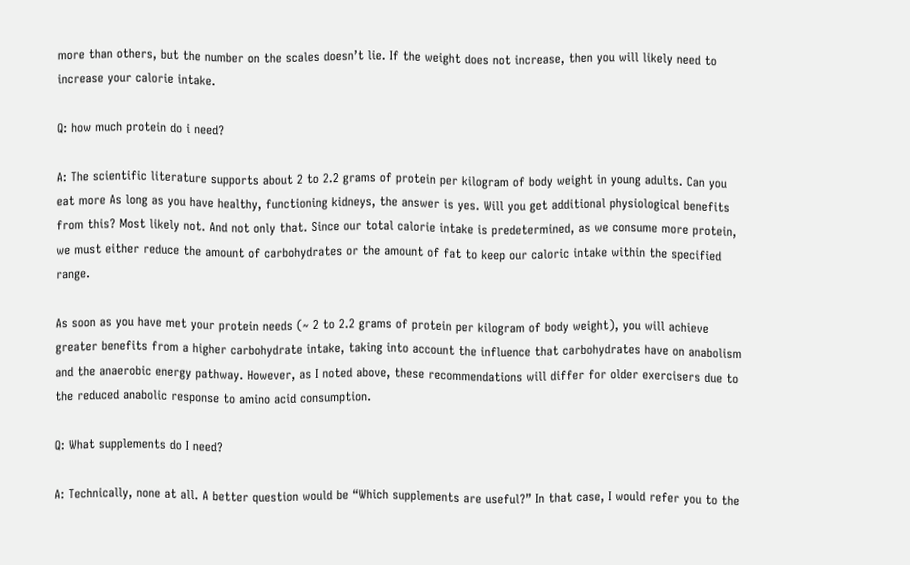more than others, but the number on the scales doesn’t lie. If the weight does not increase, then you will likely need to increase your calorie intake.

Q: how much protein do i need?

A: The scientific literature supports about 2 to 2.2 grams of protein per kilogram of body weight in young adults. Can you eat more As long as you have healthy, functioning kidneys, the answer is yes. Will you get additional physiological benefits from this? Most likely not. And not only that. Since our total calorie intake is predetermined, as we consume more protein, we must either reduce the amount of carbohydrates or the amount of fat to keep our caloric intake within the specified range.

As soon as you have met your protein needs (~ 2 to 2.2 grams of protein per kilogram of body weight), you will achieve greater benefits from a higher carbohydrate intake, taking into account the influence that carbohydrates have on anabolism and the anaerobic energy pathway. However, as I noted above, these recommendations will differ for older exercisers due to the reduced anabolic response to amino acid consumption.

Q: What supplements do I need?

A: Technically, none at all. A better question would be “Which supplements are useful?” In that case, I would refer you to the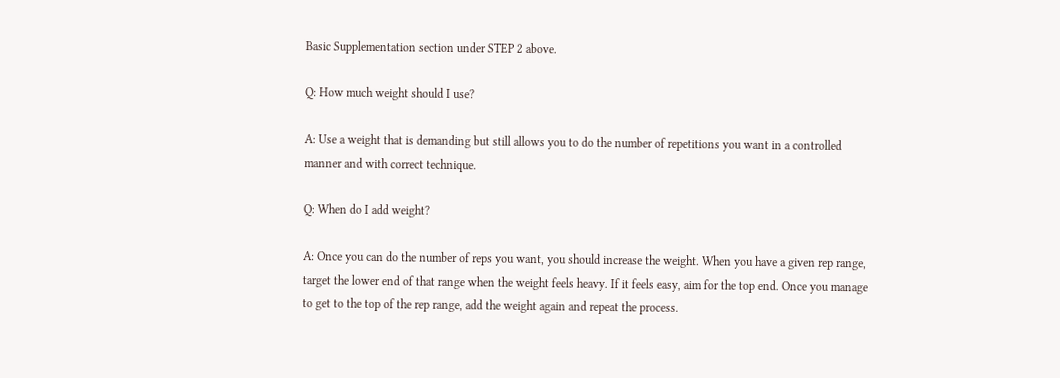Basic Supplementation section under STEP 2 above.

Q: How much weight should I use?

A: Use a weight that is demanding but still allows you to do the number of repetitions you want in a controlled manner and with correct technique.

Q: When do I add weight?

A: Once you can do the number of reps you want, you should increase the weight. When you have a given rep range, target the lower end of that range when the weight feels heavy. If it feels easy, aim for the top end. Once you manage to get to the top of the rep range, add the weight again and repeat the process.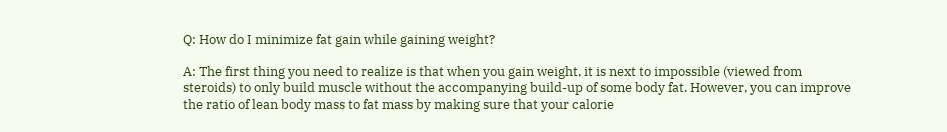Q: How do I minimize fat gain while gaining weight?

A: The first thing you need to realize is that when you gain weight, it is next to impossible (viewed from steroids) to only build muscle without the accompanying build-up of some body fat. However, you can improve the ratio of lean body mass to fat mass by making sure that your calorie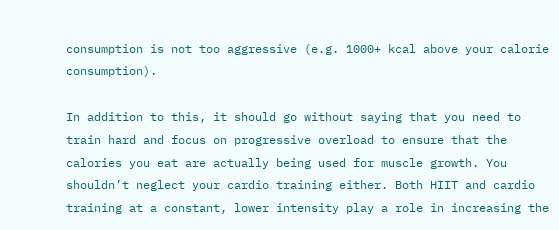consumption is not too aggressive (e.g. 1000+ kcal above your calorie consumption).

In addition to this, it should go without saying that you need to train hard and focus on progressive overload to ensure that the calories you eat are actually being used for muscle growth. You shouldn’t neglect your cardio training either. Both HIIT and cardio training at a constant, lower intensity play a role in increasing the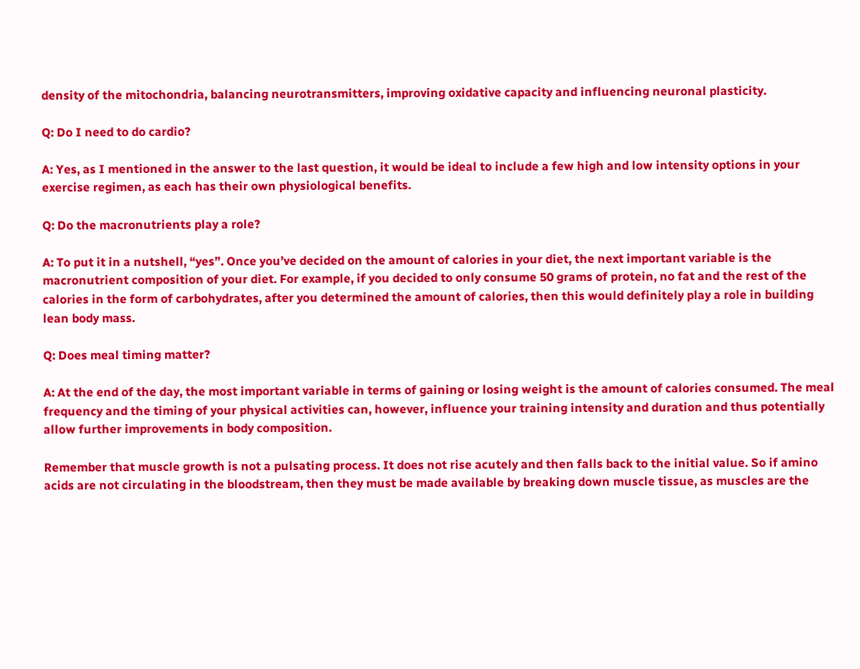density of the mitochondria, balancing neurotransmitters, improving oxidative capacity and influencing neuronal plasticity.

Q: Do I need to do cardio?

A: Yes, as I mentioned in the answer to the last question, it would be ideal to include a few high and low intensity options in your exercise regimen, as each has their own physiological benefits.

Q: Do the macronutrients play a role?

A: To put it in a nutshell, “yes”. Once you’ve decided on the amount of calories in your diet, the next important variable is the macronutrient composition of your diet. For example, if you decided to only consume 50 grams of protein, no fat and the rest of the calories in the form of carbohydrates, after you determined the amount of calories, then this would definitely play a role in building lean body mass.

Q: Does meal timing matter?

A: At the end of the day, the most important variable in terms of gaining or losing weight is the amount of calories consumed. The meal frequency and the timing of your physical activities can, however, influence your training intensity and duration and thus potentially allow further improvements in body composition.

Remember that muscle growth is not a pulsating process. It does not rise acutely and then falls back to the initial value. So if amino acids are not circulating in the bloodstream, then they must be made available by breaking down muscle tissue, as muscles are the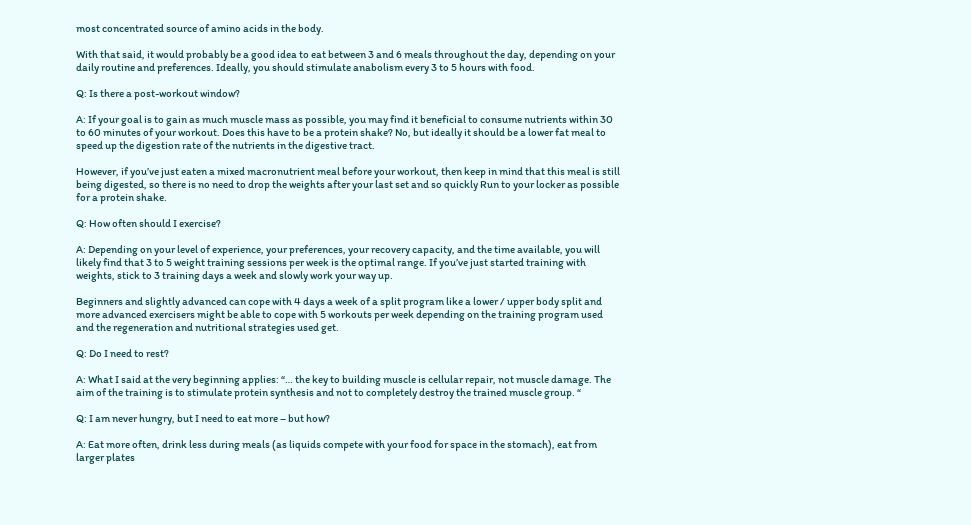most concentrated source of amino acids in the body.

With that said, it would probably be a good idea to eat between 3 and 6 meals throughout the day, depending on your daily routine and preferences. Ideally, you should stimulate anabolism every 3 to 5 hours with food.

Q: Is there a post-workout window?

A: If your goal is to gain as much muscle mass as possible, you may find it beneficial to consume nutrients within 30 to 60 minutes of your workout. Does this have to be a protein shake? No, but ideally it should be a lower fat meal to speed up the digestion rate of the nutrients in the digestive tract.

However, if you’ve just eaten a mixed macronutrient meal before your workout, then keep in mind that this meal is still being digested, so there is no need to drop the weights after your last set and so quickly Run to your locker as possible for a protein shake.

Q: How often should I exercise?

A: Depending on your level of experience, your preferences, your recovery capacity, and the time available, you will likely find that 3 to 5 weight training sessions per week is the optimal range. If you’ve just started training with weights, stick to 3 training days a week and slowly work your way up.

Beginners and slightly advanced can cope with 4 days a week of a split program like a lower / upper body split and more advanced exercisers might be able to cope with 5 workouts per week depending on the training program used and the regeneration and nutritional strategies used get.

Q: Do I need to rest?

A: What I said at the very beginning applies: “… the key to building muscle is cellular repair, not muscle damage. The aim of the training is to stimulate protein synthesis and not to completely destroy the trained muscle group. “

Q: I am never hungry, but I need to eat more – but how?

A: Eat more often, drink less during meals (as liquids compete with your food for space in the stomach), eat from larger plates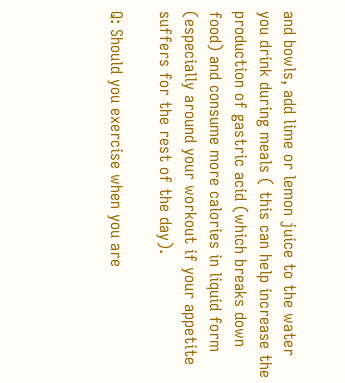and bowls, add lime or lemon juice to the water you drink during meals ( this can help increase the production of gastric acid (which breaks down food) and consume more calories in liquid form (especially around your workout if your appetite suffers for the rest of the day).

Q: Should you exercise when you are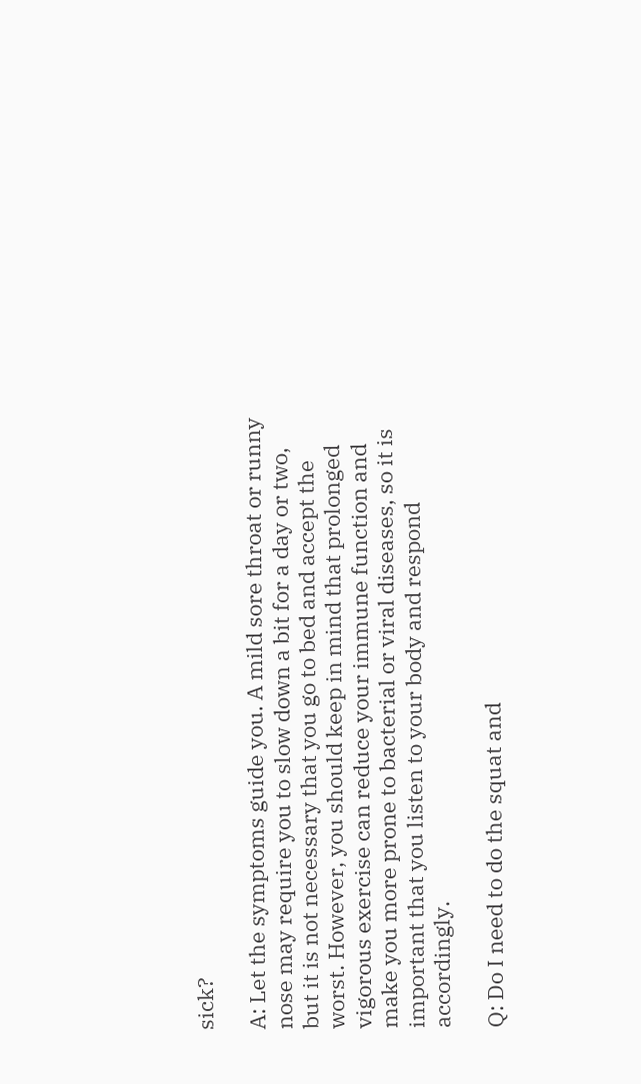sick?

A: Let the symptoms guide you. A mild sore throat or runny nose may require you to slow down a bit for a day or two, but it is not necessary that you go to bed and accept the worst. However, you should keep in mind that prolonged vigorous exercise can reduce your immune function and make you more prone to bacterial or viral diseases, so it is important that you listen to your body and respond accordingly.

Q: Do I need to do the squat and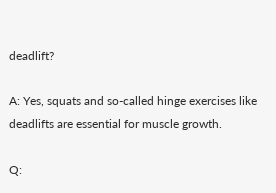deadlift?

A: Yes, squats and so-called hinge exercises like deadlifts are essential for muscle growth.

Q: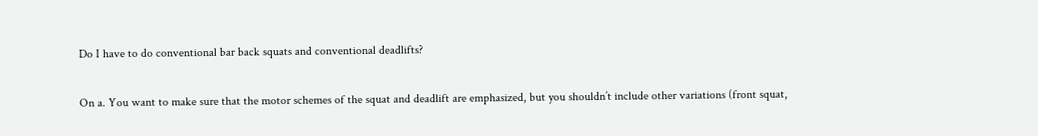Do I have to do conventional bar back squats and conventional deadlifts?

On a. You want to make sure that the motor schemes of the squat and deadlift are emphasized, but you shouldn’t include other variations (front squat,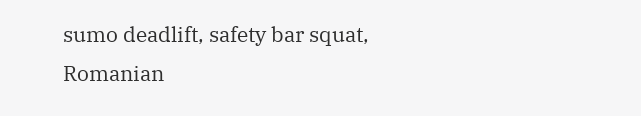sumo deadlift, safety bar squat, Romanian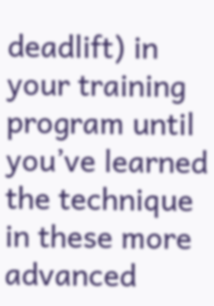deadlift) in your training program until you’ve learned the technique in these more advanced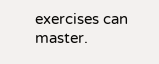exercises can master.